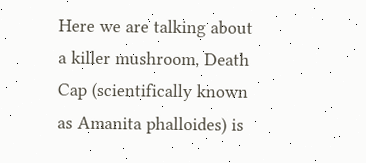Here we are talking about a killer mushroom, Death Cap (scientifically known as Amanita phalloides) is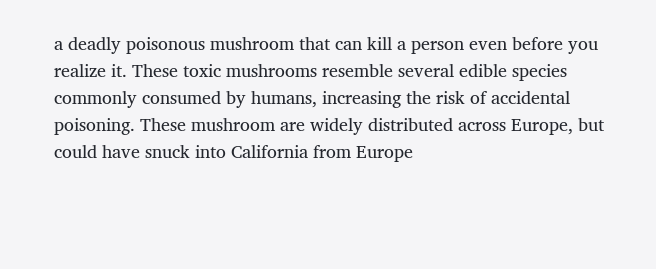a deadly poisonous mushroom that can kill a person even before you realize it. These toxic mushrooms resemble several edible species commonly consumed by humans, increasing the risk of accidental poisoning. These mushroom are widely distributed across Europe, but could have snuck into California from Europe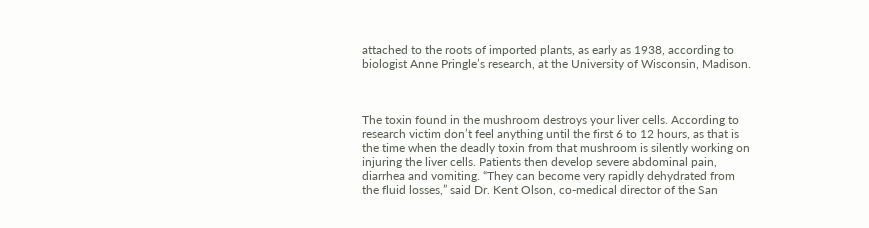attached to the roots of imported plants, as early as 1938, according to biologist Anne Pringle’s research, at the University of Wisconsin, Madison.



The toxin found in the mushroom destroys your liver cells. According to research victim don’t feel anything until the first 6 to 12 hours, as that is the time when the deadly toxin from that mushroom is silently working on injuring the liver cells. Patients then develop severe abdominal pain, diarrhea and vomiting. “They can become very rapidly dehydrated from the fluid losses,” said Dr. Kent Olson, co-medical director of the San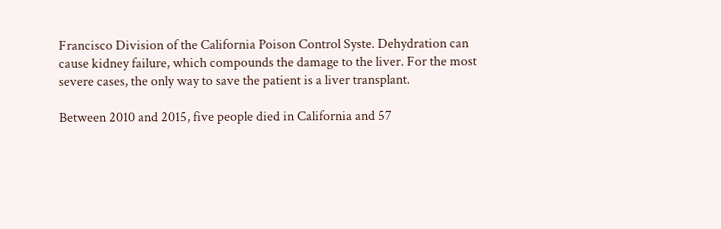Francisco Division of the California Poison Control Syste. Dehydration can cause kidney failure, which compounds the damage to the liver. For the most severe cases, the only way to save the patient is a liver transplant.

Between 2010 and 2015, five people died in California and 57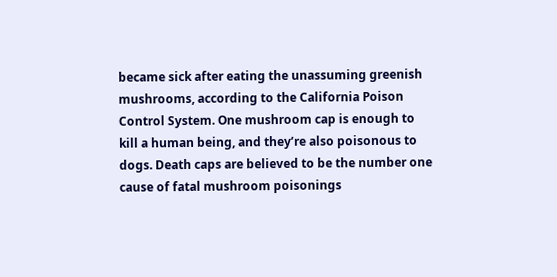became sick after eating the unassuming greenish mushrooms, according to the California Poison Control System. One mushroom cap is enough to kill a human being, and they’re also poisonous to dogs. Death caps are believed to be the number one cause of fatal mushroom poisonings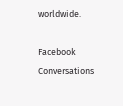worldwide.

Facebook Conversations